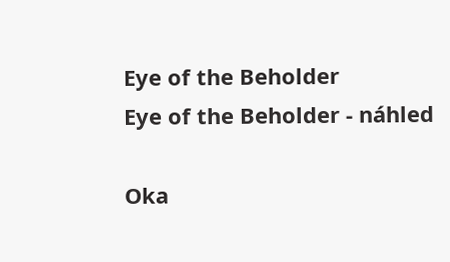Eye of the Beholder
Eye of the Beholder - náhled

Oka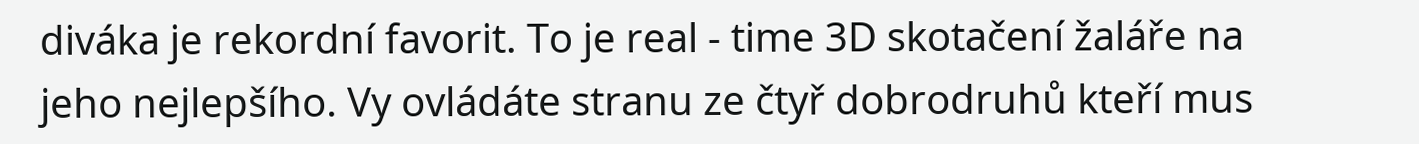diváka je rekordní favorit. To je real - time 3D skotačení žaláře na jeho nejlepšího. Vy ovládáte stranu ze čtyř dobrodruhů kteří mus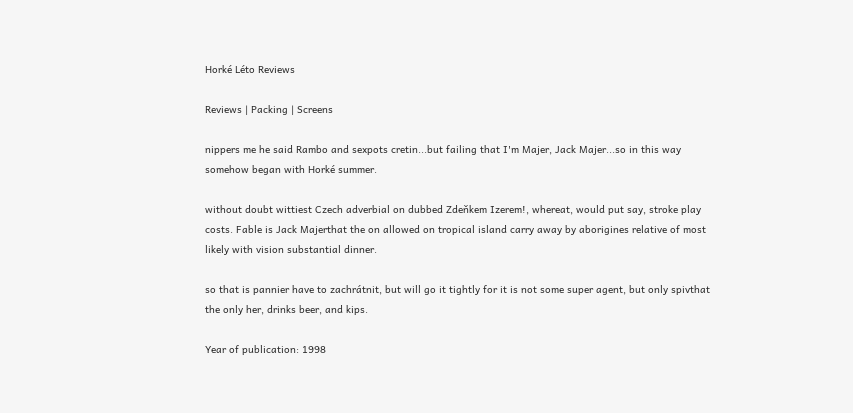Horké Léto Reviews

Reviews | Packing | Screens

nippers me he said Rambo and sexpots cretin...but failing that I'm Majer, Jack Majer...so in this way somehow began with Horké summer.

without doubt wittiest Czech adverbial on dubbed Zdeňkem Izerem!, whereat, would put say, stroke play costs. Fable is Jack Majerthat the on allowed on tropical island carry away by aborigines relative of most likely with vision substantial dinner.

so that is pannier have to zachrátnit, but will go it tightly for it is not some super agent, but only spivthat the only her, drinks beer, and kips.

Year of publication: 1998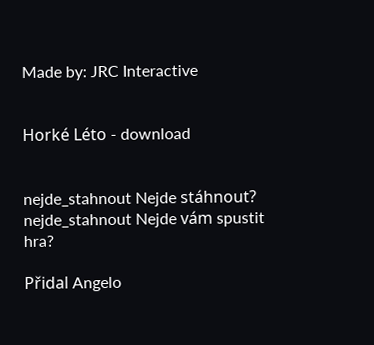Made by: JRC Interactive


Horké Léto - download


nejde_stahnout Nejde stáhnout?  nejde_stahnout Nejde vám spustit hra?

Přidal Angelo